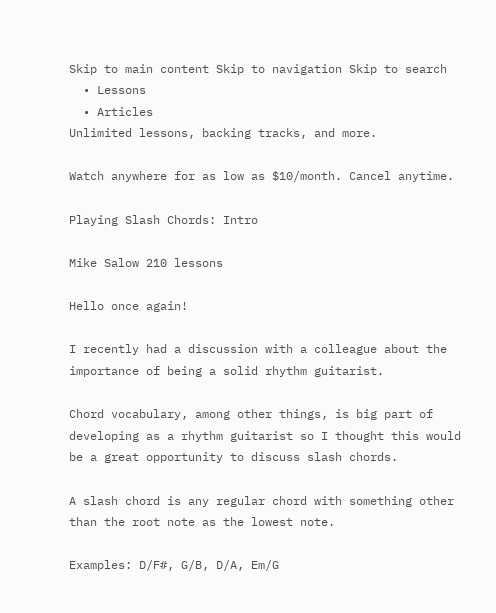Skip to main content Skip to navigation Skip to search
  • Lessons
  • Articles
Unlimited lessons, backing tracks, and more.

Watch anywhere for as low as $10/month. Cancel anytime.

Playing Slash Chords: Intro

Mike Salow 210 lessons

Hello once again!

I recently had a discussion with a colleague about the importance of being a solid rhythm guitarist.

Chord vocabulary, among other things, is big part of developing as a rhythm guitarist so I thought this would be a great opportunity to discuss slash chords.

A slash chord is any regular chord with something other than the root note as the lowest note.

Examples: D/F#, G/B, D/A, Em/G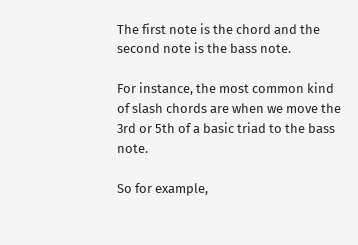The first note is the chord and the second note is the bass note.

For instance, the most common kind of slash chords are when we move the 3rd or 5th of a basic triad to the bass note.

So for example,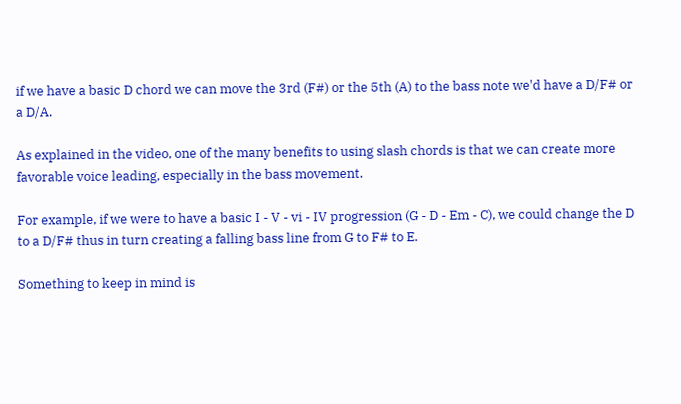if we have a basic D chord we can move the 3rd (F#) or the 5th (A) to the bass note we'd have a D/F# or a D/A.

As explained in the video, one of the many benefits to using slash chords is that we can create more favorable voice leading, especially in the bass movement.

For example, if we were to have a basic I - V - vi - IV progression (G - D - Em - C), we could change the D to a D/F# thus in turn creating a falling bass line from G to F# to E.

Something to keep in mind is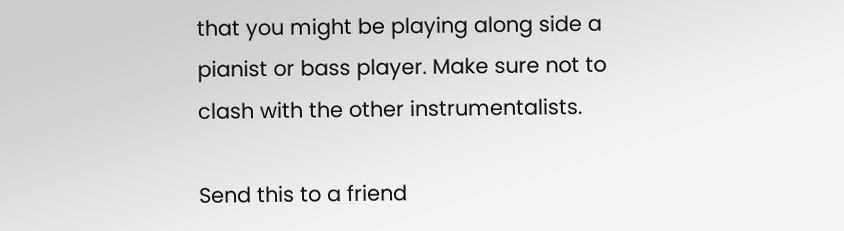that you might be playing along side a pianist or bass player. Make sure not to clash with the other instrumentalists.

Send this to a friend